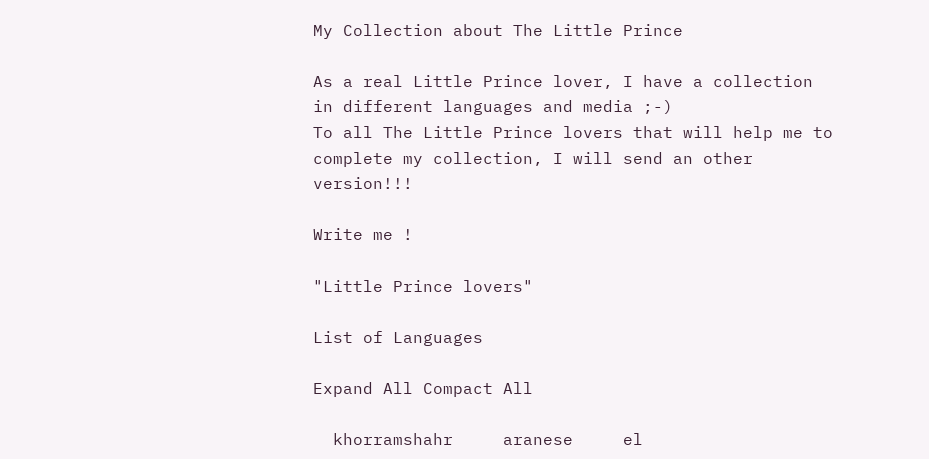My Collection about The Little Prince

As a real Little Prince lover, I have a collection in different languages and media ;-)
To all The Little Prince lovers that will help me to complete my collection, I will send an other version!!!

Write me !

"Little Prince lovers"

List of Languages

Expand All Compact All

  khorramshahr     aranese     el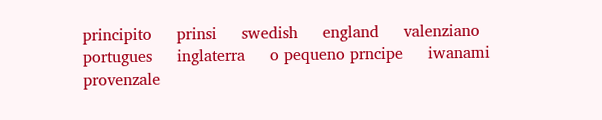principito     prinsi     swedish     england     valenziano     portugues     inglaterra     o pequeno prncipe     iwanami     provenzale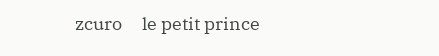zcuro     le petit prince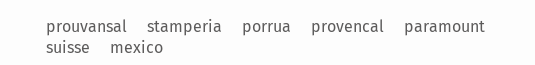prouvansal     stamperia     porrua     provencal     paramount     suisse     mexico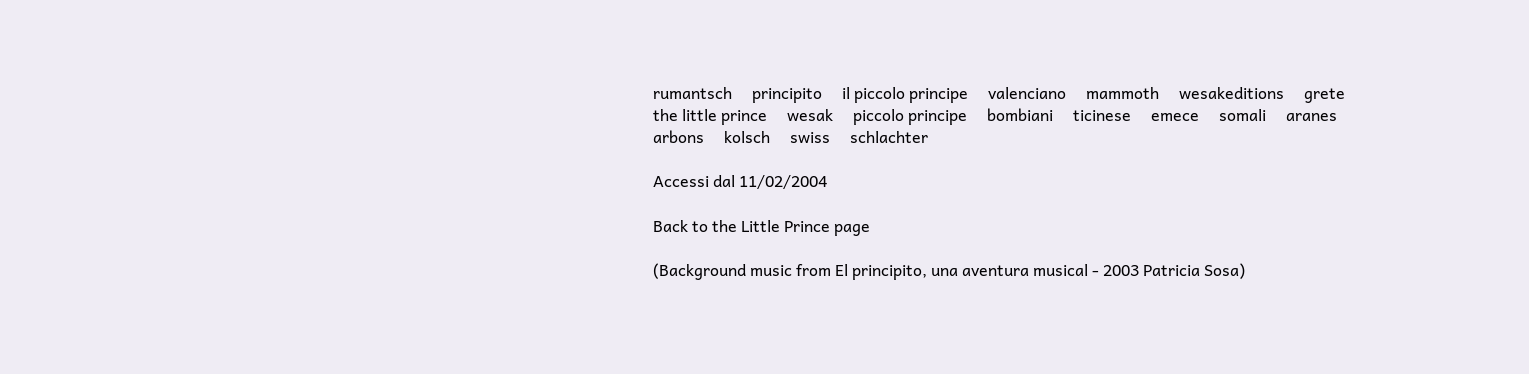rumantsch     principito     il piccolo principe     valenciano     mammoth     wesakeditions     grete     the little prince     wesak     piccolo principe     bombiani     ticinese     emece     somali     aranes     arbons     kolsch     swiss     schlachter

Accessi dal 11/02/2004

Back to the Little Prince page

(Background music from El principito, una aventura musical - 2003 Patricia Sosa)